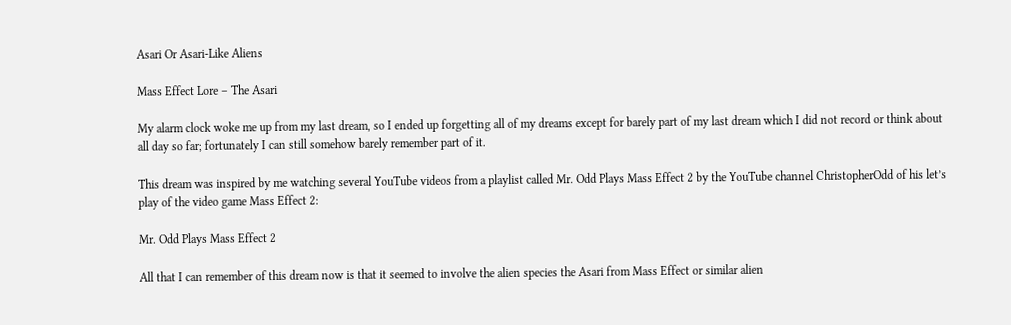Asari Or Asari-Like Aliens

Mass Effect Lore – The Asari

My alarm clock woke me up from my last dream, so I ended up forgetting all of my dreams except for barely part of my last dream which I did not record or think about all day so far; fortunately I can still somehow barely remember part of it.

This dream was inspired by me watching several YouTube videos from a playlist called Mr. Odd Plays Mass Effect 2 by the YouTube channel ChristopherOdd of his let’s play of the video game Mass Effect 2:

Mr. Odd Plays Mass Effect 2

All that I can remember of this dream now is that it seemed to involve the alien species the Asari from Mass Effect or similar alien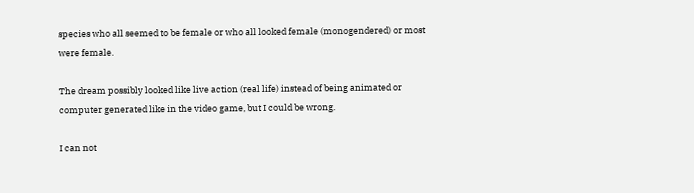species who all seemed to be female or who all looked female (monogendered) or most were female.

The dream possibly looked like live action (real life) instead of being animated or computer generated like in the video game, but I could be wrong.

I can not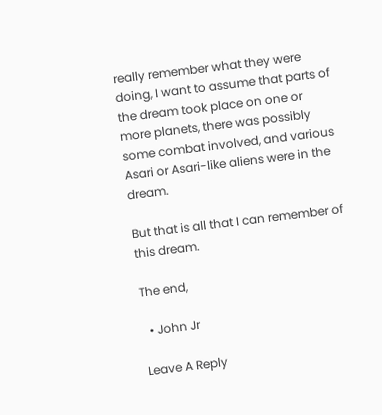really remember what they were doing, I want to assume that parts of the dream took place on one or more planets, there was possibly some combat involved, and various Asari or Asari-like aliens were in the dream.

But that is all that I can remember of this dream.

The end,

  • John Jr

Leave A Reply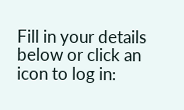Fill in your details below or click an icon to log in: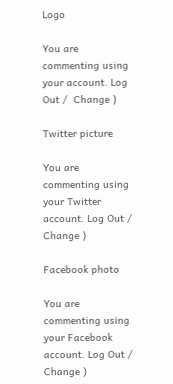Logo

You are commenting using your account. Log Out /  Change )

Twitter picture

You are commenting using your Twitter account. Log Out /  Change )

Facebook photo

You are commenting using your Facebook account. Log Out /  Change )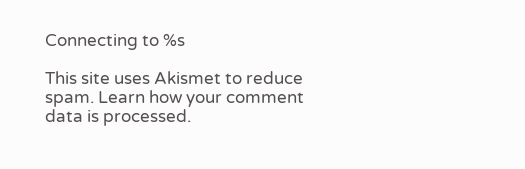Connecting to %s

This site uses Akismet to reduce spam. Learn how your comment data is processed.